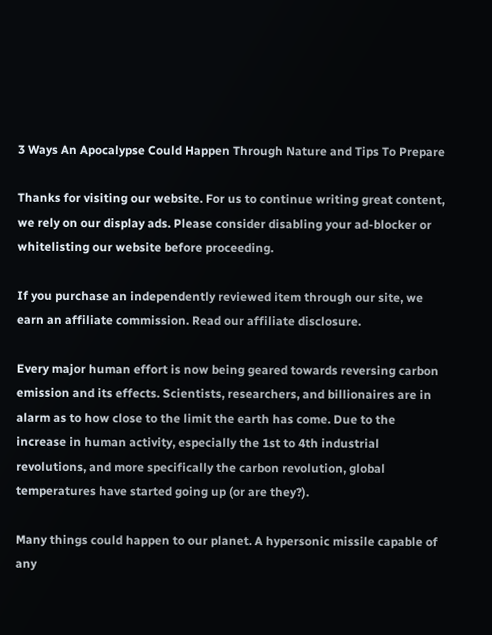3 Ways An Apocalypse Could Happen Through Nature and Tips To Prepare

Thanks for visiting our website. For us to continue writing great content, we rely on our display ads. Please consider disabling your ad-blocker or whitelisting our website before proceeding.

If you purchase an independently reviewed item through our site, we earn an affiliate commission. Read our affiliate disclosure.

Every major human effort is now being geared towards reversing carbon emission and its effects. Scientists, researchers, and billionaires are in alarm as to how close to the limit the earth has come. Due to the increase in human activity, especially the 1st to 4th industrial revolutions, and more specifically the carbon revolution, global temperatures have started going up (or are they?).

Many things could happen to our planet. A hypersonic missile capable of any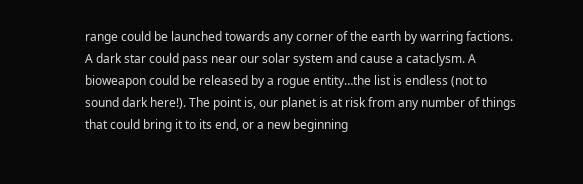range could be launched towards any corner of the earth by warring factions. A dark star could pass near our solar system and cause a cataclysm. A bioweapon could be released by a rogue entity…the list is endless (not to sound dark here!). The point is, our planet is at risk from any number of things that could bring it to its end, or a new beginning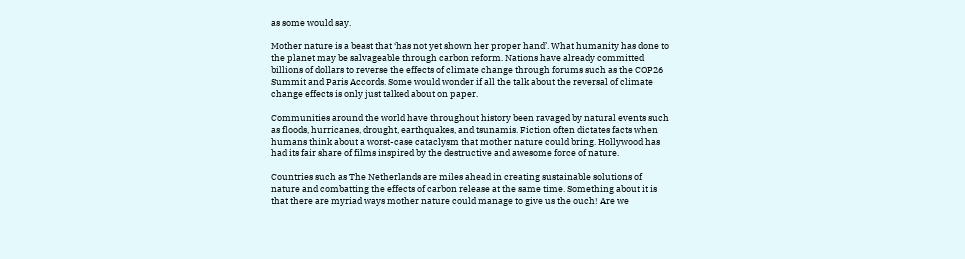as some would say.

Mother nature is a beast that ‘has not yet shown her proper hand’. What humanity has done to the planet may be salvageable through carbon reform. Nations have already committed billions of dollars to reverse the effects of climate change through forums such as the COP26 Summit and Paris Accords. Some would wonder if all the talk about the reversal of climate change effects is only just talked about on paper.

Communities around the world have throughout history been ravaged by natural events such as floods, hurricanes, drought, earthquakes, and tsunamis. Fiction often dictates facts when humans think about a worst-case cataclysm that mother nature could bring. Hollywood has had its fair share of films inspired by the destructive and awesome force of nature.

Countries such as The Netherlands are miles ahead in creating sustainable solutions of nature and combatting the effects of carbon release at the same time. Something about it is that there are myriad ways mother nature could manage to give us the ouch! Are we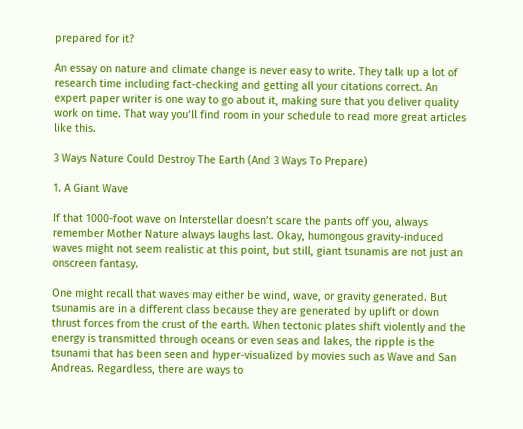prepared for it?

An essay on nature and climate change is never easy to write. They talk up a lot of research time including fact-checking and getting all your citations correct. An expert paper writer is one way to go about it, making sure that you deliver quality work on time. That way you’ll find room in your schedule to read more great articles like this.

3 Ways Nature Could Destroy The Earth (And 3 Ways To Prepare)

1. A Giant Wave

If that 1000-foot wave on Interstellar doesn’t scare the pants off you, always remember Mother Nature always laughs last. Okay, humongous gravity-induced waves might not seem realistic at this point, but still, giant tsunamis are not just an onscreen fantasy.

One might recall that waves may either be wind, wave, or gravity generated. But tsunamis are in a different class because they are generated by uplift or down thrust forces from the crust of the earth. When tectonic plates shift violently and the energy is transmitted through oceans or even seas and lakes, the ripple is the tsunami that has been seen and hyper-visualized by movies such as Wave and San Andreas. Regardless, there are ways to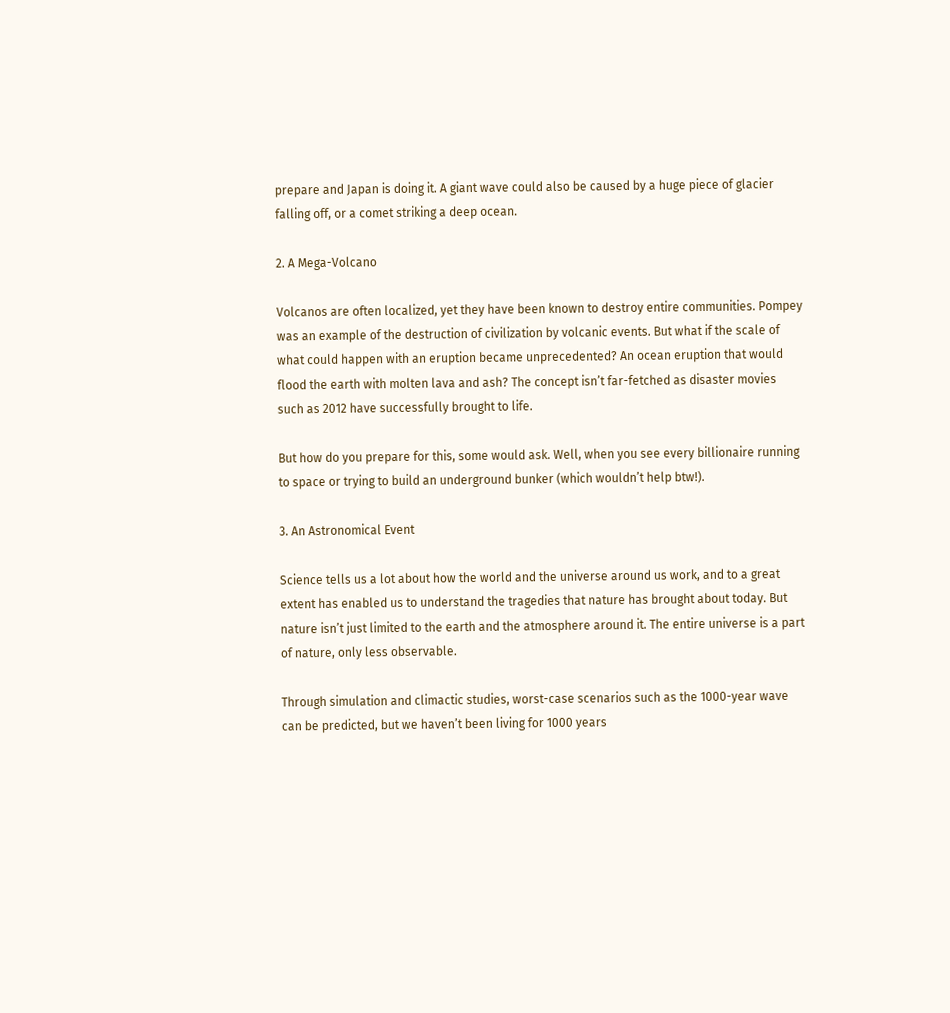prepare and Japan is doing it. A giant wave could also be caused by a huge piece of glacier falling off, or a comet striking a deep ocean.

2. A Mega-Volcano

Volcanos are often localized, yet they have been known to destroy entire communities. Pompey was an example of the destruction of civilization by volcanic events. But what if the scale of what could happen with an eruption became unprecedented? An ocean eruption that would flood the earth with molten lava and ash? The concept isn’t far-fetched as disaster movies such as 2012 have successfully brought to life.

But how do you prepare for this, some would ask. Well, when you see every billionaire running to space or trying to build an underground bunker (which wouldn’t help btw!).

3. An Astronomical Event

Science tells us a lot about how the world and the universe around us work, and to a great extent has enabled us to understand the tragedies that nature has brought about today. But nature isn’t just limited to the earth and the atmosphere around it. The entire universe is a part of nature, only less observable.

Through simulation and climactic studies, worst-case scenarios such as the 1000-year wave can be predicted, but we haven’t been living for 1000 years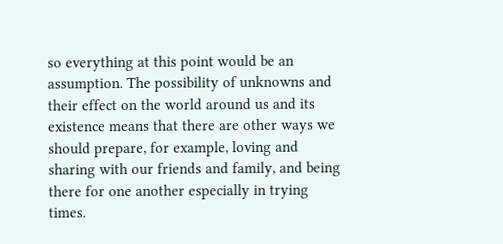so everything at this point would be an assumption. The possibility of unknowns and their effect on the world around us and its existence means that there are other ways we should prepare, for example, loving and sharing with our friends and family, and being there for one another especially in trying times.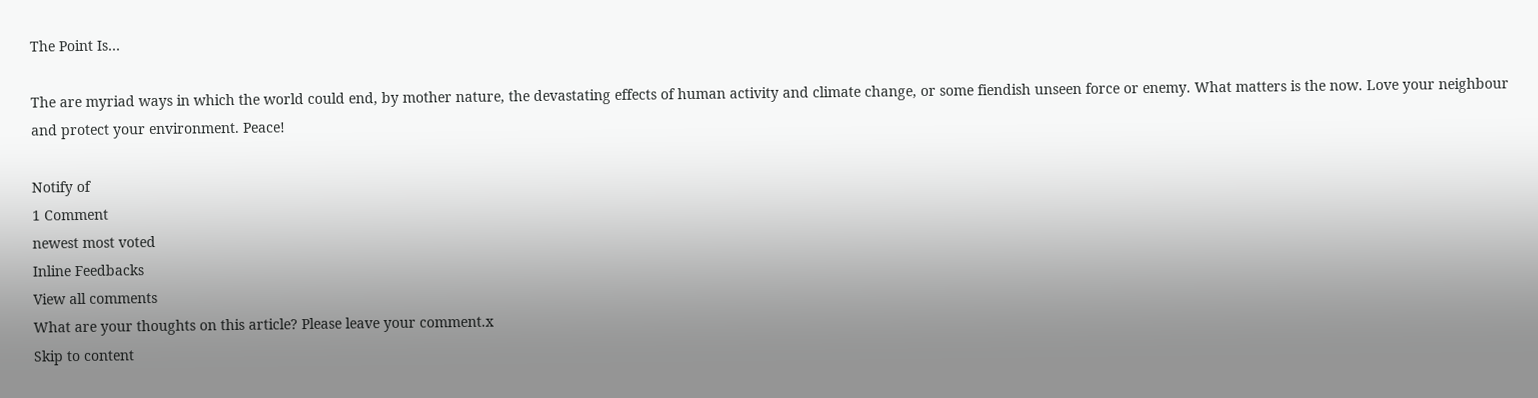The Point Is…

The are myriad ways in which the world could end, by mother nature, the devastating effects of human activity and climate change, or some fiendish unseen force or enemy. What matters is the now. Love your neighbour and protect your environment. Peace!

Notify of
1 Comment
newest most voted
Inline Feedbacks
View all comments
What are your thoughts on this article? Please leave your comment.x
Skip to content